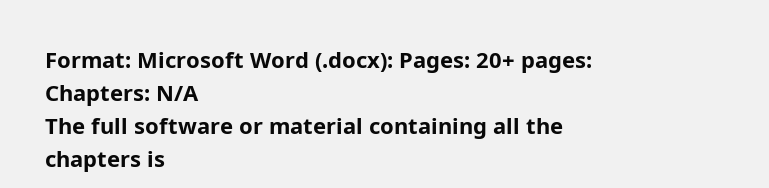Format: Microsoft Word (.docx): Pages: 20+ pages: Chapters: N/A
The full software or material containing all the chapters is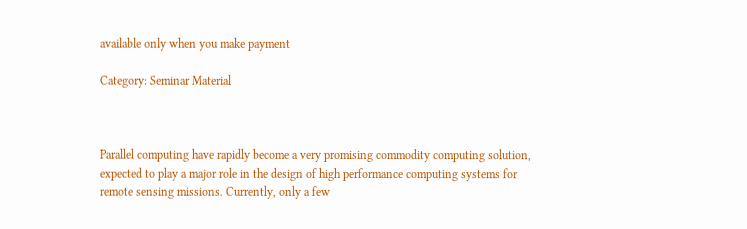available only when you make payment

Category: Seminar Material



Parallel computing have rapidly become a very promising commodity computing solution, expected to play a major role in the design of high performance computing systems for remote sensing missions. Currently, only a few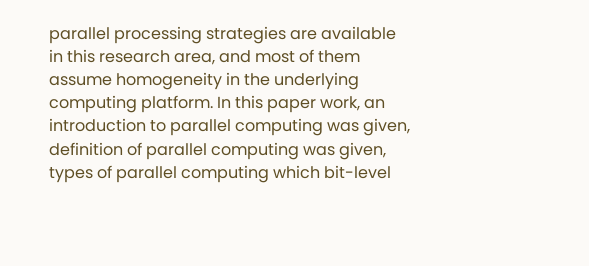parallel processing strategies are available in this research area, and most of them assume homogeneity in the underlying computing platform. In this paper work, an introduction to parallel computing was given, definition of parallel computing was given, types of parallel computing which bit-level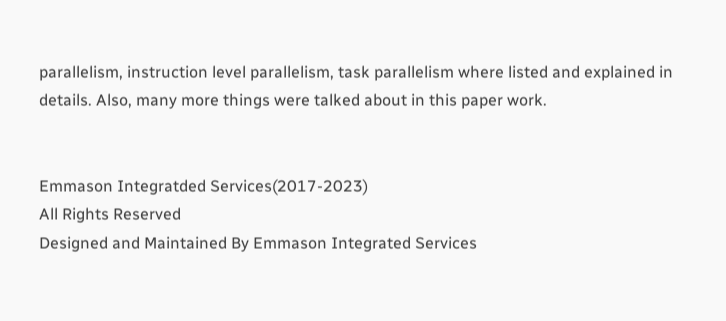parallelism, instruction level parallelism, task parallelism where listed and explained in details. Also, many more things were talked about in this paper work.


Emmason Integratded Services(2017-2023)
All Rights Reserved
Designed and Maintained By Emmason Integrated Services